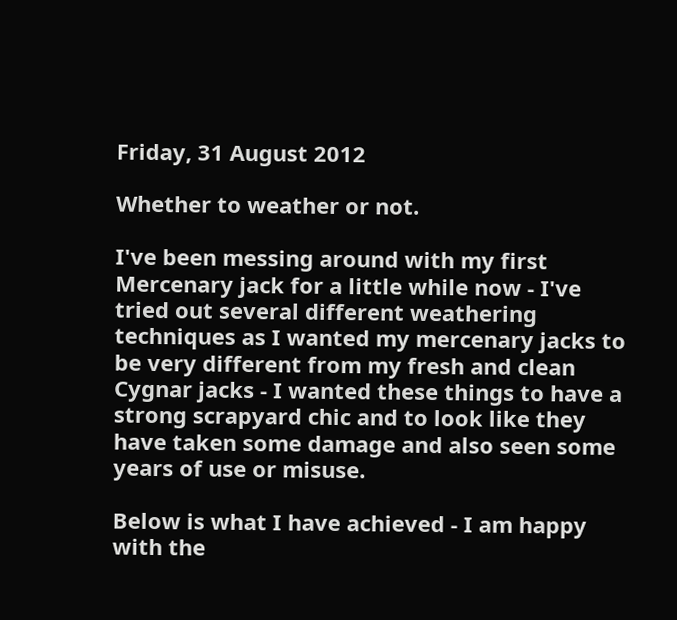Friday, 31 August 2012

Whether to weather or not.

I've been messing around with my first Mercenary jack for a little while now - I've tried out several different weathering techniques as I wanted my mercenary jacks to be very different from my fresh and clean Cygnar jacks - I wanted these things to have a strong scrapyard chic and to look like they have taken some damage and also seen some years of use or misuse.

Below is what I have achieved - I am happy with the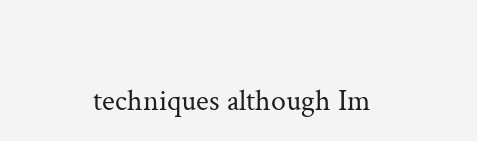techniques although Im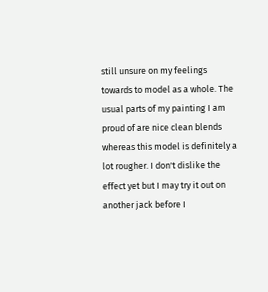still unsure on my feelings towards to model as a whole. The usual parts of my painting I am proud of are nice clean blends whereas this model is definitely a lot rougher. I don't dislike the effect yet but I may try it out on another jack before I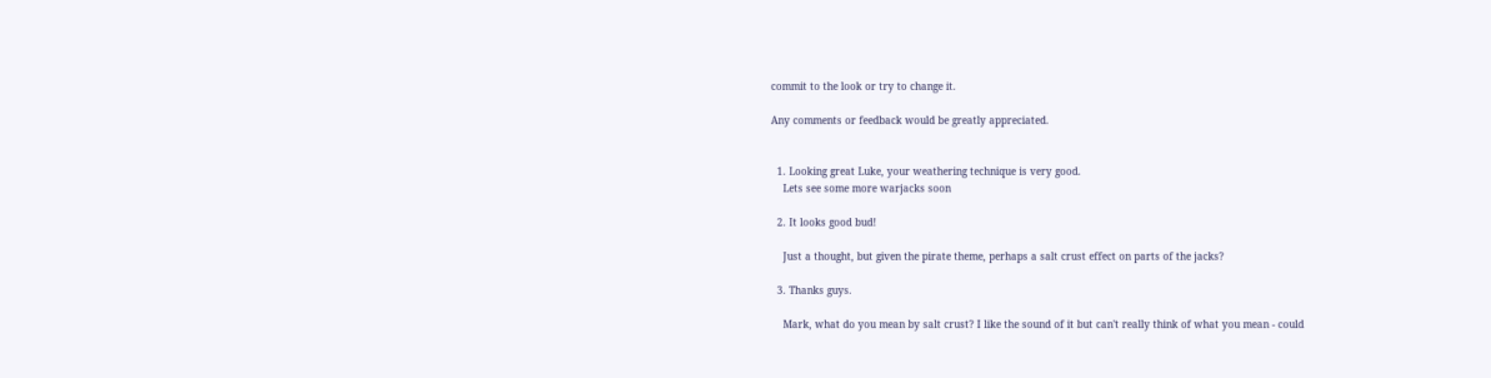commit to the look or try to change it.

Any comments or feedback would be greatly appreciated.


  1. Looking great Luke, your weathering technique is very good.
    Lets see some more warjacks soon

  2. It looks good bud!

    Just a thought, but given the pirate theme, perhaps a salt crust effect on parts of the jacks?

  3. Thanks guys.

    Mark, what do you mean by salt crust? I like the sound of it but can't really think of what you mean - could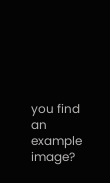you find an example image?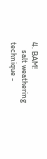4. BAM!
    salt weathering technique -